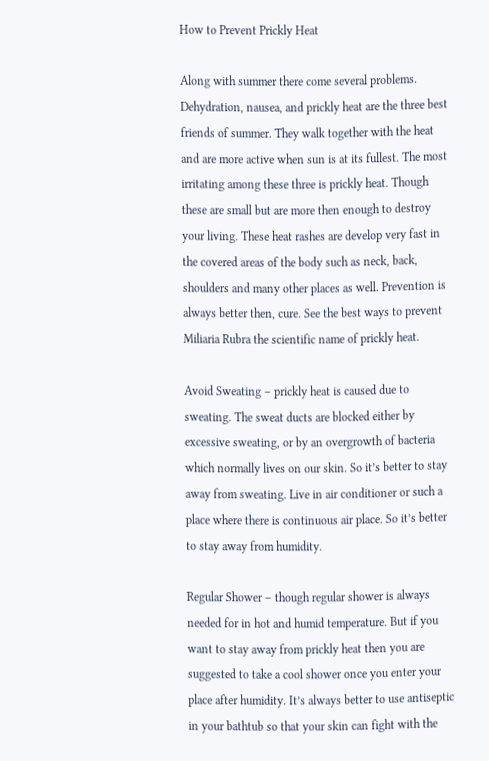How to Prevent Prickly Heat

Along with summer there come several problems. Dehydration, nausea, and prickly heat are the three best friends of summer. They walk together with the heat and are more active when sun is at its fullest. The most irritating among these three is prickly heat. Though these are small but are more then enough to destroy your living. These heat rashes are develop very fast in the covered areas of the body such as neck, back, shoulders and many other places as well. Prevention is always better then, cure. See the best ways to prevent Miliaria Rubra the scientific name of prickly heat.

Avoid Sweating – prickly heat is caused due to sweating. The sweat ducts are blocked either by excessive sweating, or by an overgrowth of bacteria which normally lives on our skin. So it’s better to stay away from sweating. Live in air conditioner or such a place where there is continuous air place. So it’s better to stay away from humidity.

Regular Shower – though regular shower is always needed for in hot and humid temperature. But if you want to stay away from prickly heat then you are suggested to take a cool shower once you enter your place after humidity. It’s always better to use antiseptic in your bathtub so that your skin can fight with the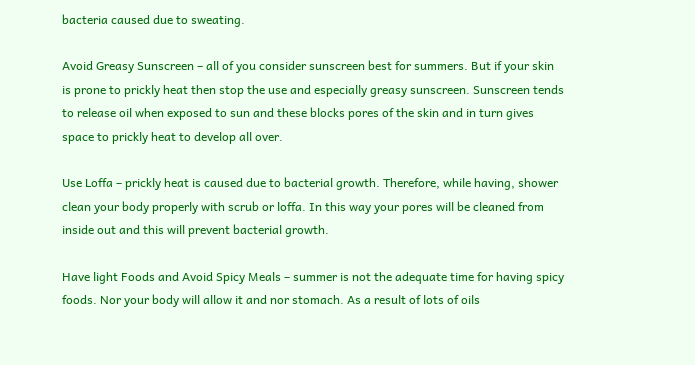bacteria caused due to sweating.

Avoid Greasy Sunscreen – all of you consider sunscreen best for summers. But if your skin is prone to prickly heat then stop the use and especially greasy sunscreen. Sunscreen tends to release oil when exposed to sun and these blocks pores of the skin and in turn gives space to prickly heat to develop all over.

Use Loffa – prickly heat is caused due to bacterial growth. Therefore, while having, shower clean your body properly with scrub or loffa. In this way your pores will be cleaned from inside out and this will prevent bacterial growth.

Have light Foods and Avoid Spicy Meals – summer is not the adequate time for having spicy foods. Nor your body will allow it and nor stomach. As a result of lots of oils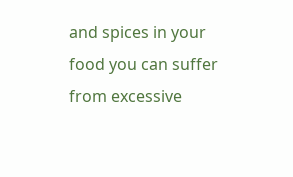and spices in your food you can suffer from excessive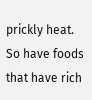prickly heat. So have foods that have rich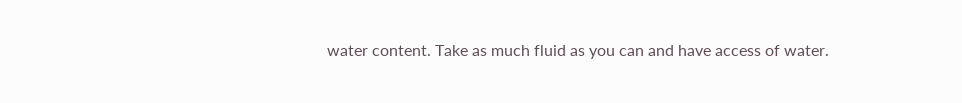water content. Take as much fluid as you can and have access of water.